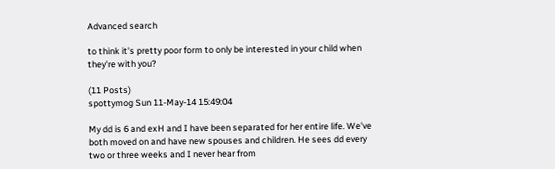Advanced search

to think it's pretty poor form to only be interested in your child when they're with you?

(11 Posts)
spottymog Sun 11-May-14 15:49:04

My dd is 6 and exH and I have been separated for her entire life. We've both moved on and have new spouses and children. He sees dd every two or three weeks and I never hear from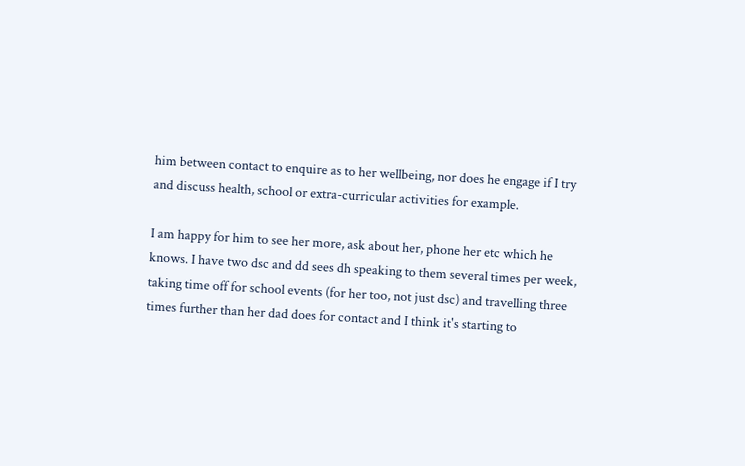him between contact to enquire as to her wellbeing, nor does he engage if I try and discuss health, school or extra-curricular activities for example.

I am happy for him to see her more, ask about her, phone her etc which he knows. I have two dsc and dd sees dh speaking to them several times per week, taking time off for school events (for her too, not just dsc) and travelling three times further than her dad does for contact and I think it's starting to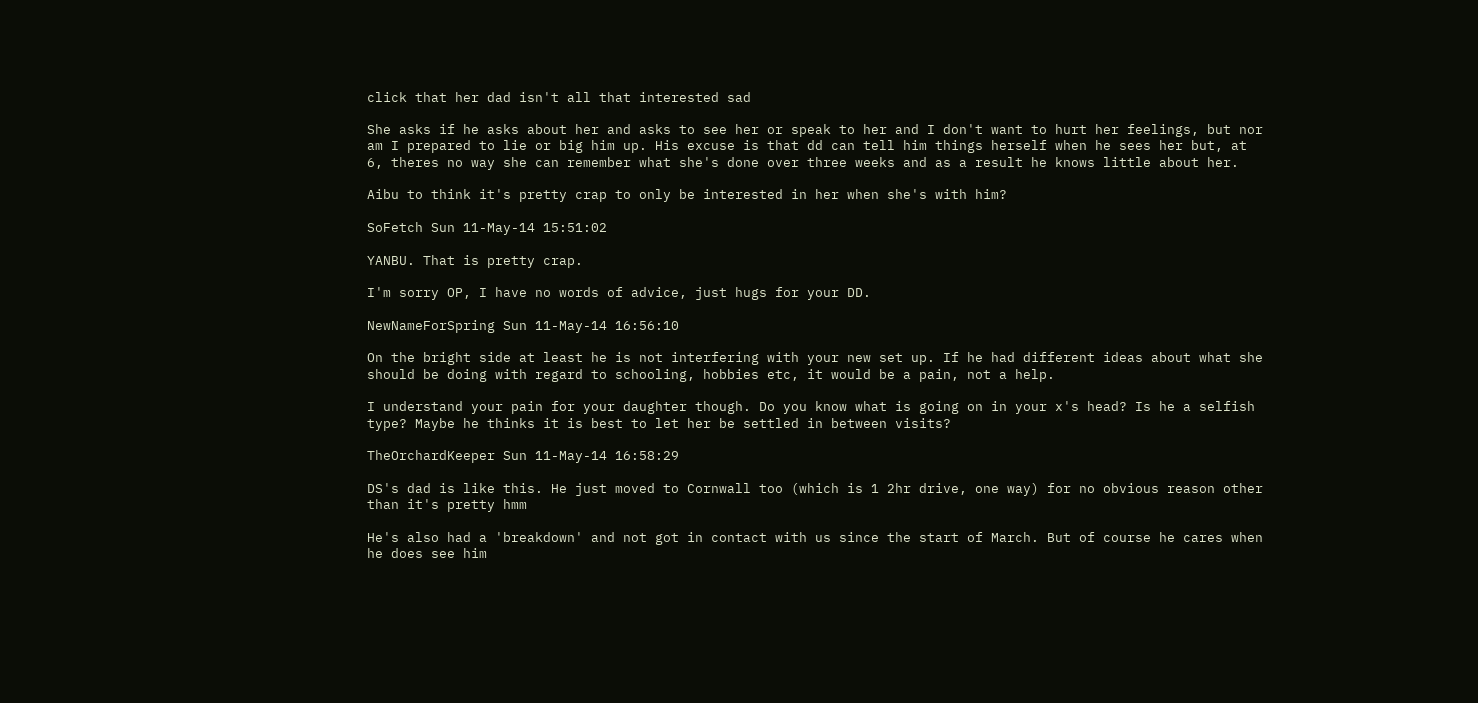click that her dad isn't all that interested sad

She asks if he asks about her and asks to see her or speak to her and I don't want to hurt her feelings, but nor am I prepared to lie or big him up. His excuse is that dd can tell him things herself when he sees her but, at 6, theres no way she can remember what she's done over three weeks and as a result he knows little about her.

Aibu to think it's pretty crap to only be interested in her when she's with him?

SoFetch Sun 11-May-14 15:51:02

YANBU. That is pretty crap.

I'm sorry OP, I have no words of advice, just hugs for your DD.

NewNameForSpring Sun 11-May-14 16:56:10

On the bright side at least he is not interfering with your new set up. If he had different ideas about what she should be doing with regard to schooling, hobbies etc, it would be a pain, not a help.

I understand your pain for your daughter though. Do you know what is going on in your x's head? Is he a selfish type? Maybe he thinks it is best to let her be settled in between visits?

TheOrchardKeeper Sun 11-May-14 16:58:29

DS's dad is like this. He just moved to Cornwall too (which is 1 2hr drive, one way) for no obvious reason other than it's pretty hmm

He's also had a 'breakdown' and not got in contact with us since the start of March. But of course he cares when he does see him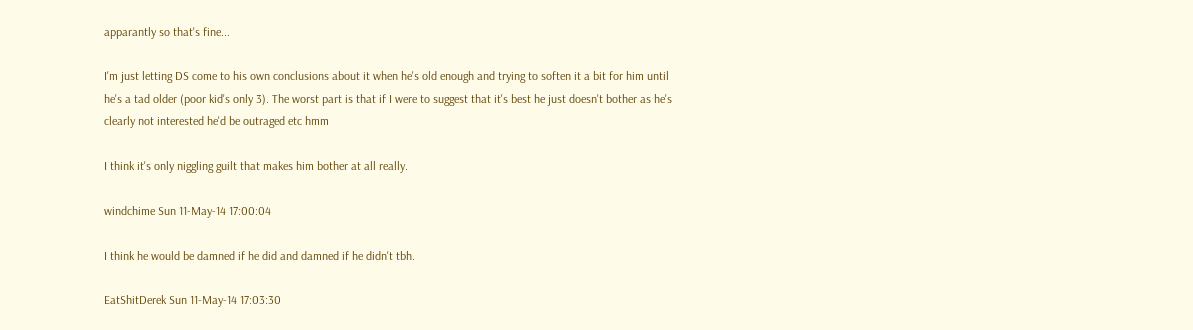apparantly so that's fine...

I'm just letting DS come to his own conclusions about it when he's old enough and trying to soften it a bit for him until he's a tad older (poor kid's only 3). The worst part is that if I were to suggest that it's best he just doesn't bother as he's clearly not interested he'd be outraged etc hmm

I think it's only niggling guilt that makes him bother at all really.

windchime Sun 11-May-14 17:00:04

I think he would be damned if he did and damned if he didn't tbh.

EatShitDerek Sun 11-May-14 17:03:30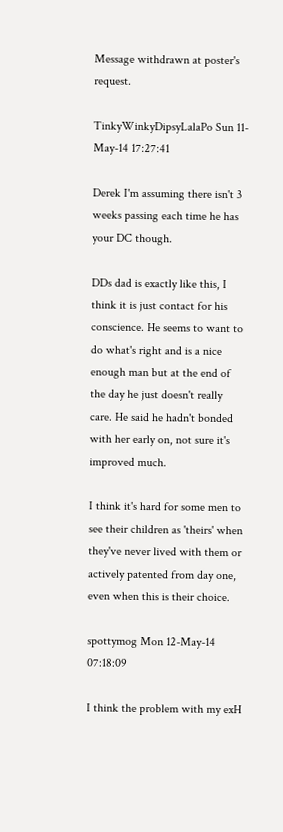Message withdrawn at poster's request.

TinkyWinkyDipsyLalaPo Sun 11-May-14 17:27:41

Derek I'm assuming there isn't 3 weeks passing each time he has your DC though.

DDs dad is exactly like this, I think it is just contact for his conscience. He seems to want to do what's right and is a nice enough man but at the end of the day he just doesn't really care. He said he hadn't bonded with her early on, not sure it's improved much.

I think it's hard for some men to see their children as 'theirs' when they've never lived with them or actively patented from day one, even when this is their choice.

spottymog Mon 12-May-14 07:18:09

I think the problem with my exH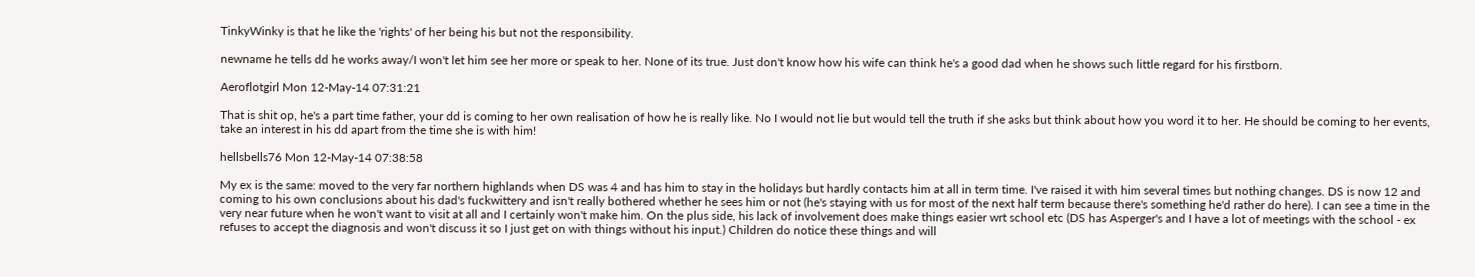TinkyWinky is that he like the 'rights' of her being his but not the responsibility.

newname he tells dd he works away/I won't let him see her more or speak to her. None of its true. Just don't know how his wife can think he's a good dad when he shows such little regard for his firstborn.

Aeroflotgirl Mon 12-May-14 07:31:21

That is shit op, he's a part time father, your dd is coming to her own realisation of how he is really like. No I would not lie but would tell the truth if she asks but think about how you word it to her. He should be coming to her events, take an interest in his dd apart from the time she is with him!

hellsbells76 Mon 12-May-14 07:38:58

My ex is the same: moved to the very far northern highlands when DS was 4 and has him to stay in the holidays but hardly contacts him at all in term time. I've raised it with him several times but nothing changes. DS is now 12 and coming to his own conclusions about his dad's fuckwittery and isn't really bothered whether he sees him or not (he's staying with us for most of the next half term because there's something he'd rather do here). I can see a time in the very near future when he won't want to visit at all and I certainly won't make him. On the plus side, his lack of involvement does make things easier wrt school etc (DS has Asperger's and I have a lot of meetings with the school - ex refuses to accept the diagnosis and won't discuss it so I just get on with things without his input.) Children do notice these things and will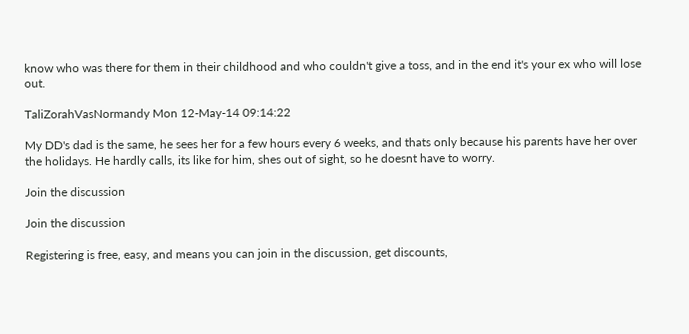know who was there for them in their childhood and who couldn't give a toss, and in the end it's your ex who will lose out.

TaliZorahVasNormandy Mon 12-May-14 09:14:22

My DD's dad is the same, he sees her for a few hours every 6 weeks, and thats only because his parents have her over the holidays. He hardly calls, its like for him, shes out of sight, so he doesnt have to worry.

Join the discussion

Join the discussion

Registering is free, easy, and means you can join in the discussion, get discounts,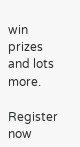win prizes and lots more.

Register now